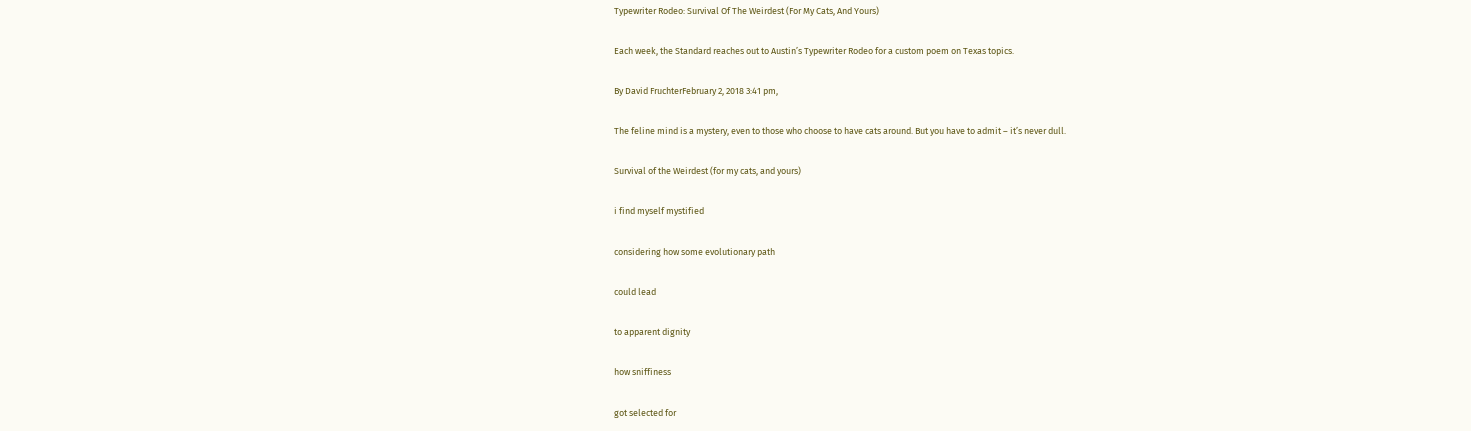Typewriter Rodeo: Survival Of The Weirdest (For My Cats, And Yours)

Each week, the Standard reaches out to Austin’s Typewriter Rodeo for a custom poem on Texas topics.

By David FruchterFebruary 2, 2018 3:41 pm,

The feline mind is a mystery, even to those who choose to have cats around. But you have to admit – it’s never dull.

Survival of the Weirdest (for my cats, and yours)

i find myself mystified

considering how some evolutionary path

could lead

to apparent dignity

how sniffiness

got selected for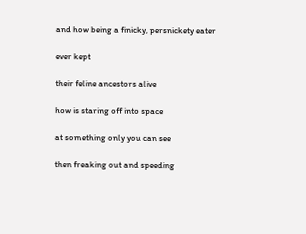and how being a finicky, persnickety eater

ever kept

their feline ancestors alive

how is staring off into space

at something only you can see

then freaking out and speeding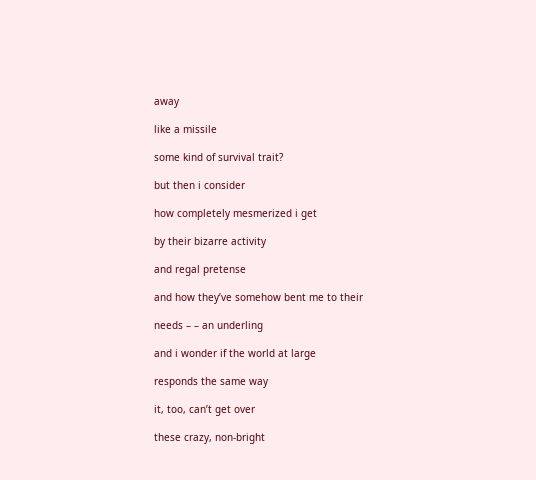away

like a missile

some kind of survival trait?

but then i consider

how completely mesmerized i get

by their bizarre activity

and regal pretense

and how they’ve somehow bent me to their

needs – – an underling

and i wonder if the world at large

responds the same way

it, too, can’t get over

these crazy, non-bright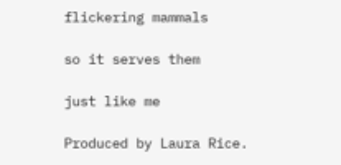flickering mammals

so it serves them

just like me

Produced by Laura Rice.